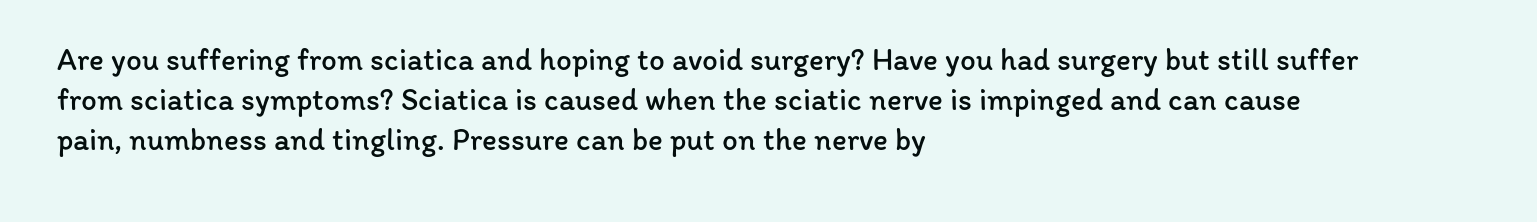Are you suffering from sciatica and hoping to avoid surgery? Have you had surgery but still suffer from sciatica symptoms? Sciatica is caused when the sciatic nerve is impinged and can cause pain, numbness and tingling. Pressure can be put on the nerve by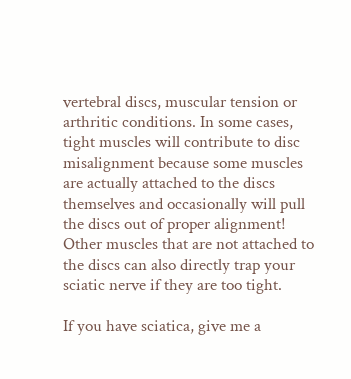vertebral discs, muscular tension or arthritic conditions. In some cases, tight muscles will contribute to disc misalignment because some muscles are actually attached to the discs themselves and occasionally will pull the discs out of proper alignment! Other muscles that are not attached to the discs can also directly trap your sciatic nerve if they are too tight.

If you have sciatica, give me a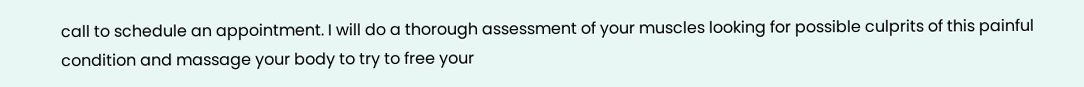call to schedule an appointment. I will do a thorough assessment of your muscles looking for possible culprits of this painful condition and massage your body to try to free your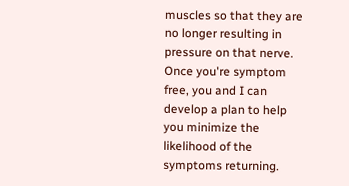muscles so that they are no longer resulting in pressure on that nerve. Once you're symptom free, you and I can develop a plan to help you minimize the likelihood of the symptoms returning.